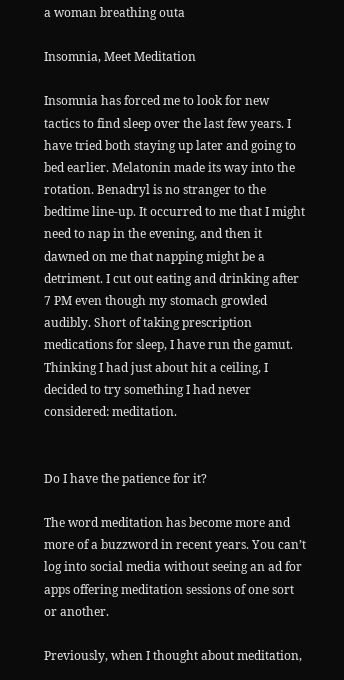a woman breathing outa

Insomnia, Meet Meditation

Insomnia has forced me to look for new tactics to find sleep over the last few years. I have tried both staying up later and going to bed earlier. Melatonin made its way into the rotation. Benadryl is no stranger to the bedtime line-up. It occurred to me that I might need to nap in the evening, and then it dawned on me that napping might be a detriment. I cut out eating and drinking after 7 PM even though my stomach growled audibly. Short of taking prescription medications for sleep, I have run the gamut. Thinking I had just about hit a ceiling, I decided to try something I had never considered: meditation.


Do I have the patience for it?

The word meditation has become more and more of a buzzword in recent years. You can’t log into social media without seeing an ad for apps offering meditation sessions of one sort or another.

Previously, when I thought about meditation,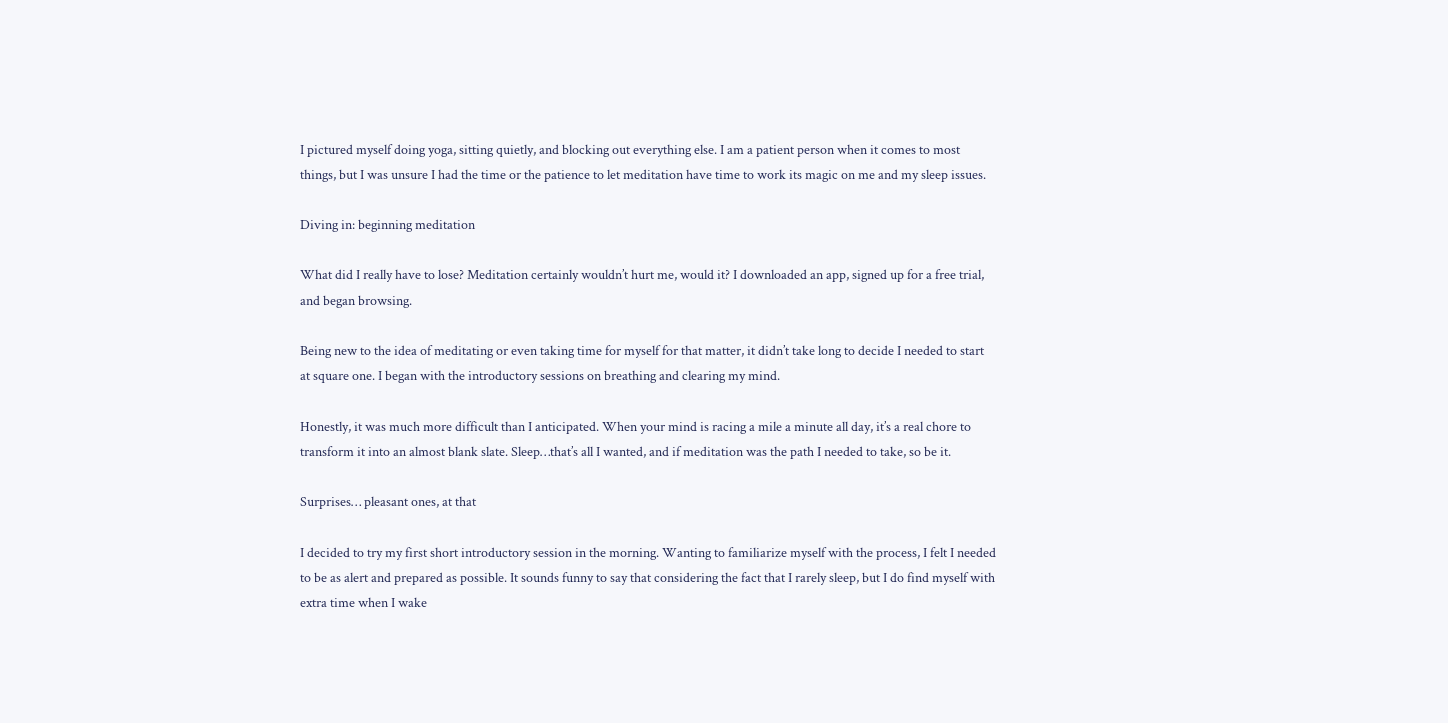I pictured myself doing yoga, sitting quietly, and blocking out everything else. I am a patient person when it comes to most things, but I was unsure I had the time or the patience to let meditation have time to work its magic on me and my sleep issues.

Diving in: beginning meditation

What did I really have to lose? Meditation certainly wouldn’t hurt me, would it? I downloaded an app, signed up for a free trial, and began browsing.

Being new to the idea of meditating or even taking time for myself for that matter, it didn’t take long to decide I needed to start at square one. I began with the introductory sessions on breathing and clearing my mind.

Honestly, it was much more difficult than I anticipated. When your mind is racing a mile a minute all day, it’s a real chore to transform it into an almost blank slate. Sleep…that’s all I wanted, and if meditation was the path I needed to take, so be it.

Surprises… pleasant ones, at that

I decided to try my first short introductory session in the morning. Wanting to familiarize myself with the process, I felt I needed to be as alert and prepared as possible. It sounds funny to say that considering the fact that I rarely sleep, but I do find myself with extra time when I wake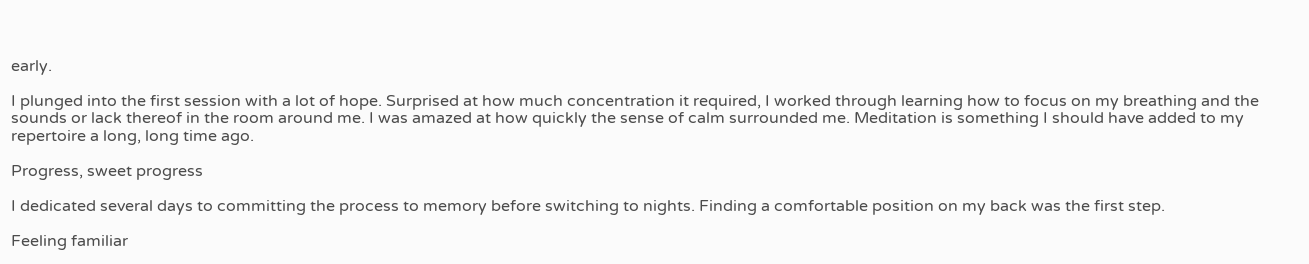early.

I plunged into the first session with a lot of hope. Surprised at how much concentration it required, I worked through learning how to focus on my breathing and the sounds or lack thereof in the room around me. I was amazed at how quickly the sense of calm surrounded me. Meditation is something I should have added to my repertoire a long, long time ago.

Progress, sweet progress

I dedicated several days to committing the process to memory before switching to nights. Finding a comfortable position on my back was the first step.

Feeling familiar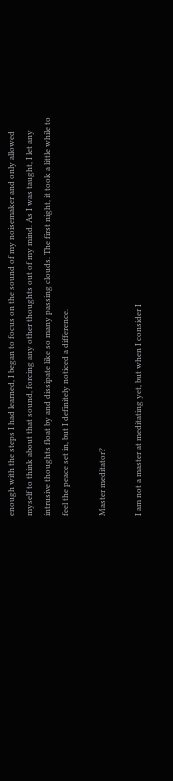enough with the steps I had learned, I began to focus on the sound of my noisemaker and only allowed myself to think about that sound, forcing any other thoughts out of my mind. As I was taught, I let any intrusive thoughts float by and dissipate like so many passing clouds. The first night, it took a little while to feel the peace set in, but I definitely noticed a difference.

Master meditator?

I am not a master at meditating yet, but when I consider I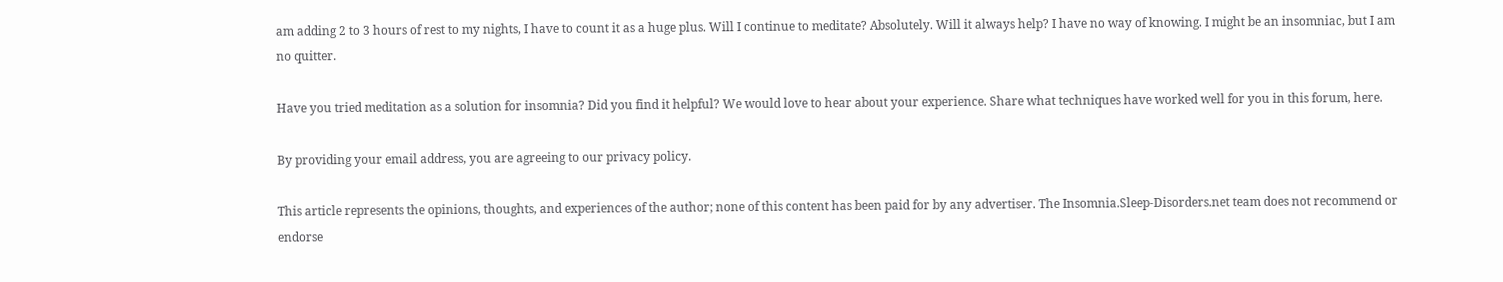am adding 2 to 3 hours of rest to my nights, I have to count it as a huge plus. Will I continue to meditate? Absolutely. Will it always help? I have no way of knowing. I might be an insomniac, but I am no quitter.

Have you tried meditation as a solution for insomnia? Did you find it helpful? We would love to hear about your experience. Share what techniques have worked well for you in this forum, here.

By providing your email address, you are agreeing to our privacy policy.

This article represents the opinions, thoughts, and experiences of the author; none of this content has been paid for by any advertiser. The Insomnia.Sleep-Disorders.net team does not recommend or endorse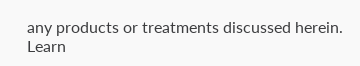any products or treatments discussed herein. Learn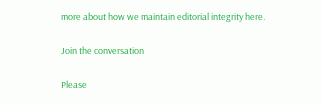more about how we maintain editorial integrity here.

Join the conversation

Please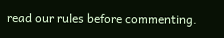read our rules before commenting.